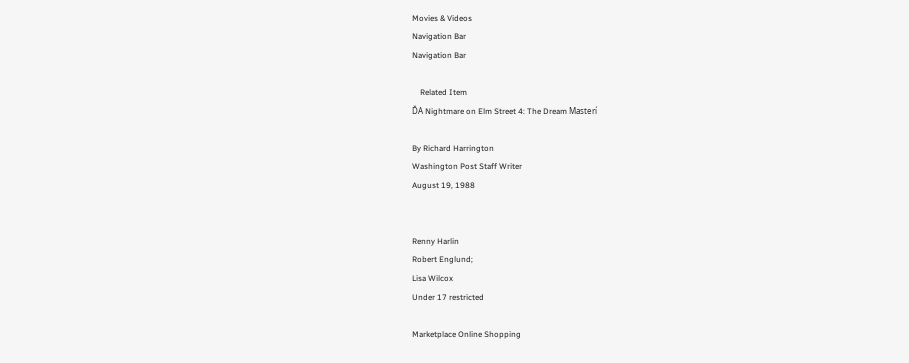Movies & Videos
Navigation Bar
Navigation Bar

    Related Item
ĎA Nightmare on Elm Street 4: The Dream Masterí

By Richard Harrington
Washington Post Staff Writer
August 19, 1988


Renny Harlin
Robert Englund;
Lisa Wilcox
Under 17 restricted

Marketplace Online Shopping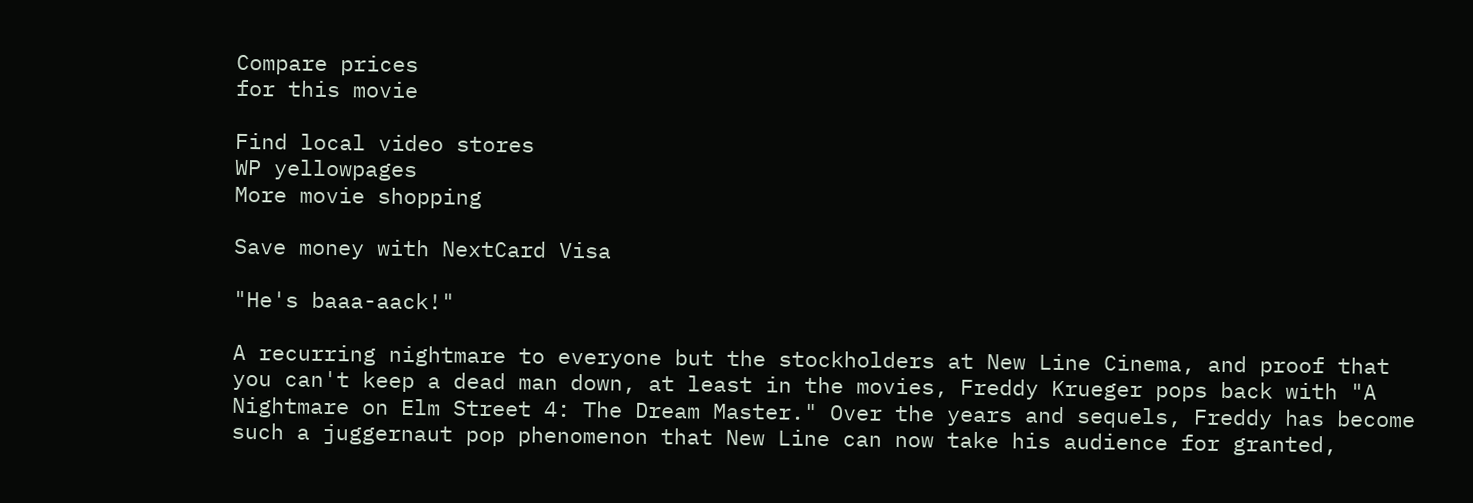Compare prices
for this movie

Find local video stores
WP yellowpages
More movie shopping

Save money with NextCard Visa

"He's baaa-aack!"

A recurring nightmare to everyone but the stockholders at New Line Cinema, and proof that you can't keep a dead man down, at least in the movies, Freddy Krueger pops back with "A Nightmare on Elm Street 4: The Dream Master." Over the years and sequels, Freddy has become such a juggernaut pop phenomenon that New Line can now take his audience for granted,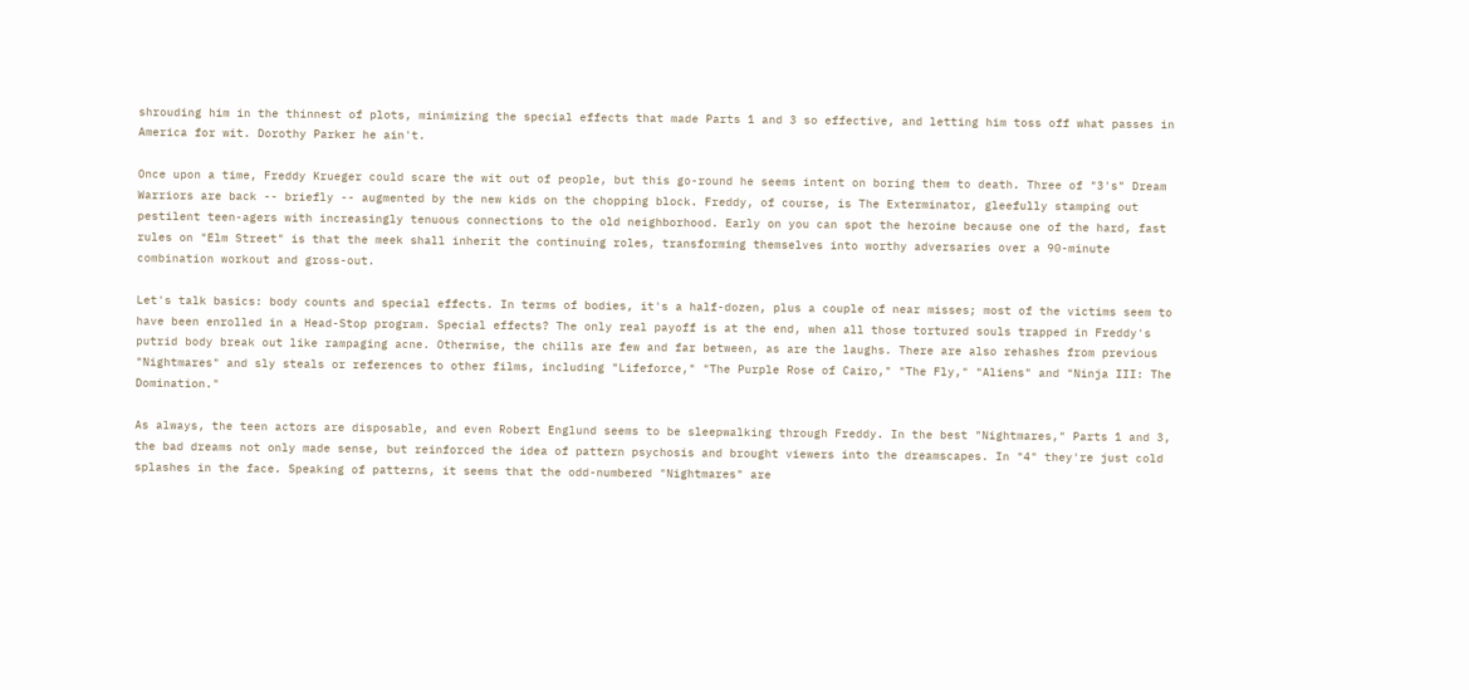shrouding him in the thinnest of plots, minimizing the special effects that made Parts 1 and 3 so effective, and letting him toss off what passes in America for wit. Dorothy Parker he ain't.

Once upon a time, Freddy Krueger could scare the wit out of people, but this go-round he seems intent on boring them to death. Three of "3's" Dream Warriors are back -- briefly -- augmented by the new kids on the chopping block. Freddy, of course, is The Exterminator, gleefully stamping out pestilent teen-agers with increasingly tenuous connections to the old neighborhood. Early on you can spot the heroine because one of the hard, fast rules on "Elm Street" is that the meek shall inherit the continuing roles, transforming themselves into worthy adversaries over a 90-minute combination workout and gross-out.

Let's talk basics: body counts and special effects. In terms of bodies, it's a half-dozen, plus a couple of near misses; most of the victims seem to have been enrolled in a Head-Stop program. Special effects? The only real payoff is at the end, when all those tortured souls trapped in Freddy's putrid body break out like rampaging acne. Otherwise, the chills are few and far between, as are the laughs. There are also rehashes from previous "Nightmares" and sly steals or references to other films, including "Lifeforce," "The Purple Rose of Cairo," "The Fly," "Aliens" and "Ninja III: The Domination."

As always, the teen actors are disposable, and even Robert Englund seems to be sleepwalking through Freddy. In the best "Nightmares," Parts 1 and 3, the bad dreams not only made sense, but reinforced the idea of pattern psychosis and brought viewers into the dreamscapes. In "4" they're just cold splashes in the face. Speaking of patterns, it seems that the odd-numbered "Nightmares" are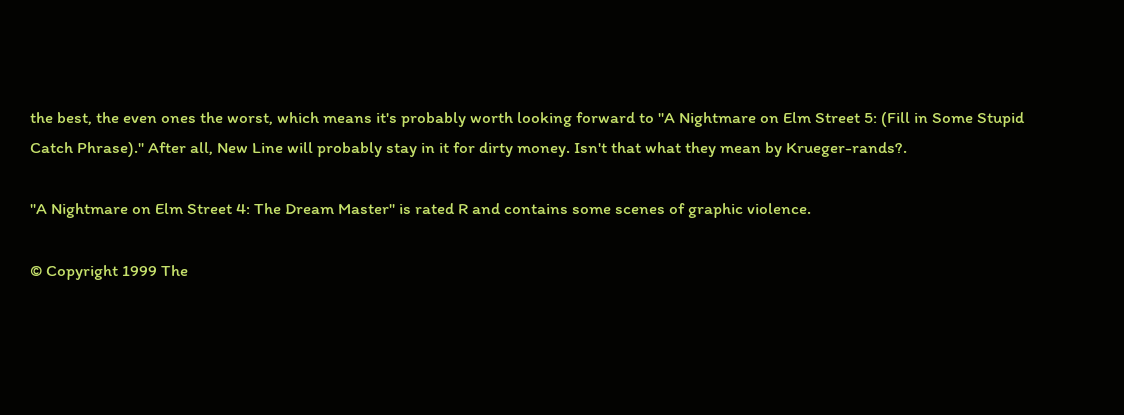the best, the even ones the worst, which means it's probably worth looking forward to "A Nightmare on Elm Street 5: (Fill in Some Stupid Catch Phrase)." After all, New Line will probably stay in it for dirty money. Isn't that what they mean by Krueger-rands?.

"A Nightmare on Elm Street 4: The Dream Master" is rated R and contains some scenes of graphic violence.

© Copyright 1999 The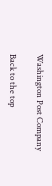Washington Post Company

Back to the top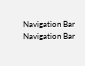Navigation Bar
Navigation Bar